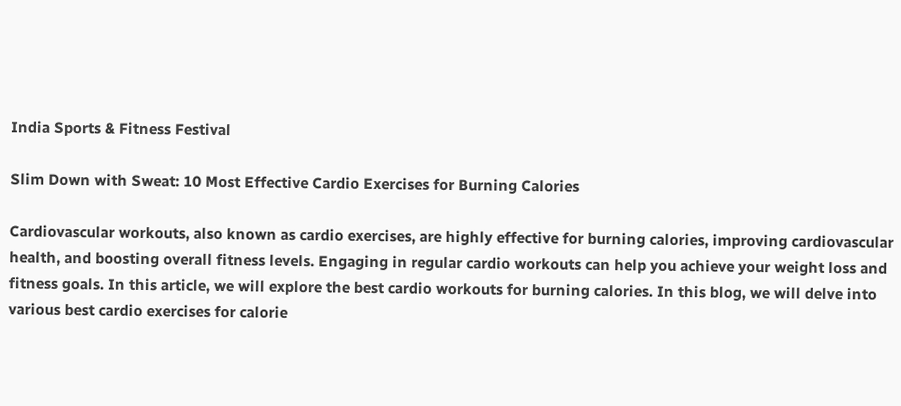India Sports & Fitness Festival

Slim Down with Sweat: 10 Most Effective Cardio Exercises for Burning Calories

Cardiovascular workouts, also known as cardio exercises, are highly effective for burning calories, improving cardiovascular health, and boosting overall fitness levels. Engaging in regular cardio workouts can help you achieve your weight loss and fitness goals. In this article, we will explore the best cardio workouts for burning calories. In this blog, we will delve into various best cardio exercises for calorie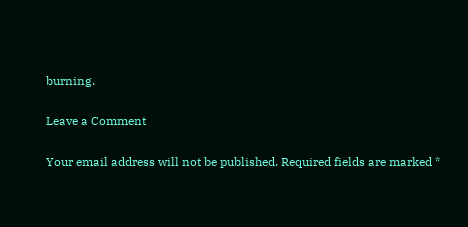burning.

Leave a Comment

Your email address will not be published. Required fields are marked *